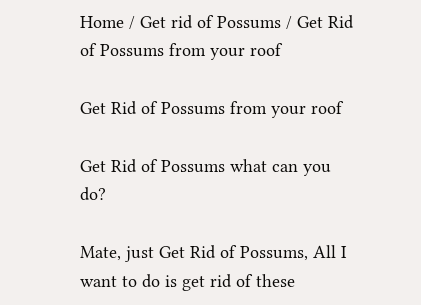Home / Get rid of Possums / Get Rid of Possums from your roof

Get Rid of Possums from your roof

Get Rid of Possums what can you do?

Mate, just Get Rid of Possums, All I want to do is get rid of these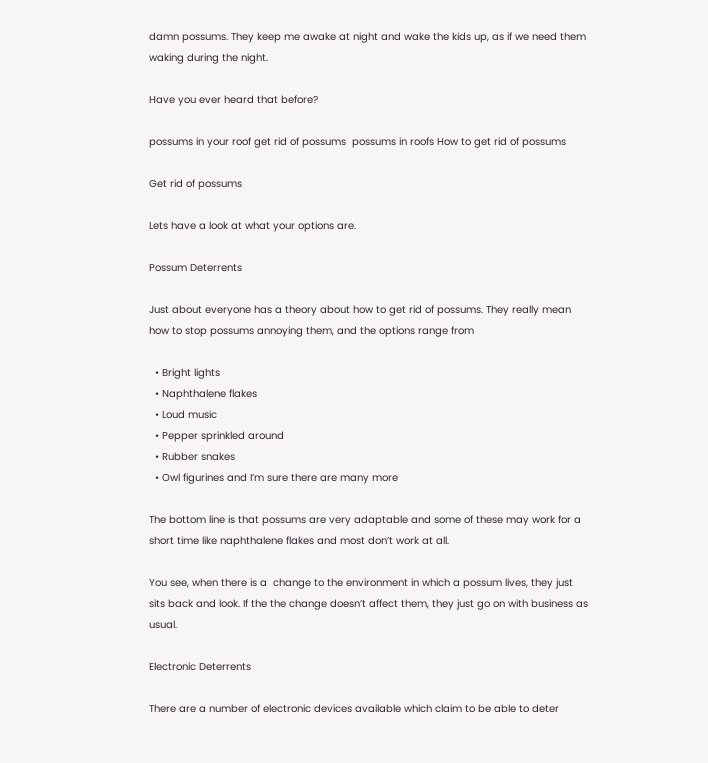damn possums. They keep me awake at night and wake the kids up, as if we need them waking during the night.

Have you ever heard that before?

possums in your roof get rid of possums  possums in roofs How to get rid of possums

Get rid of possums

Lets have a look at what your options are.

Possum Deterrents

Just about everyone has a theory about how to get rid of possums. They really mean how to stop possums annoying them, and the options range from

  • Bright lights
  • Naphthalene flakes
  • Loud music
  • Pepper sprinkled around
  • Rubber snakes
  • Owl figurines and I’m sure there are many more

The bottom line is that possums are very adaptable and some of these may work for a short time like naphthalene flakes and most don’t work at all.

You see, when there is a  change to the environment in which a possum lives, they just sits back and look. If the the change doesn’t affect them, they just go on with business as usual.

Electronic Deterrents

There are a number of electronic devices available which claim to be able to deter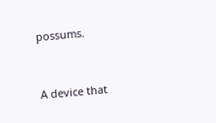possums.


A device that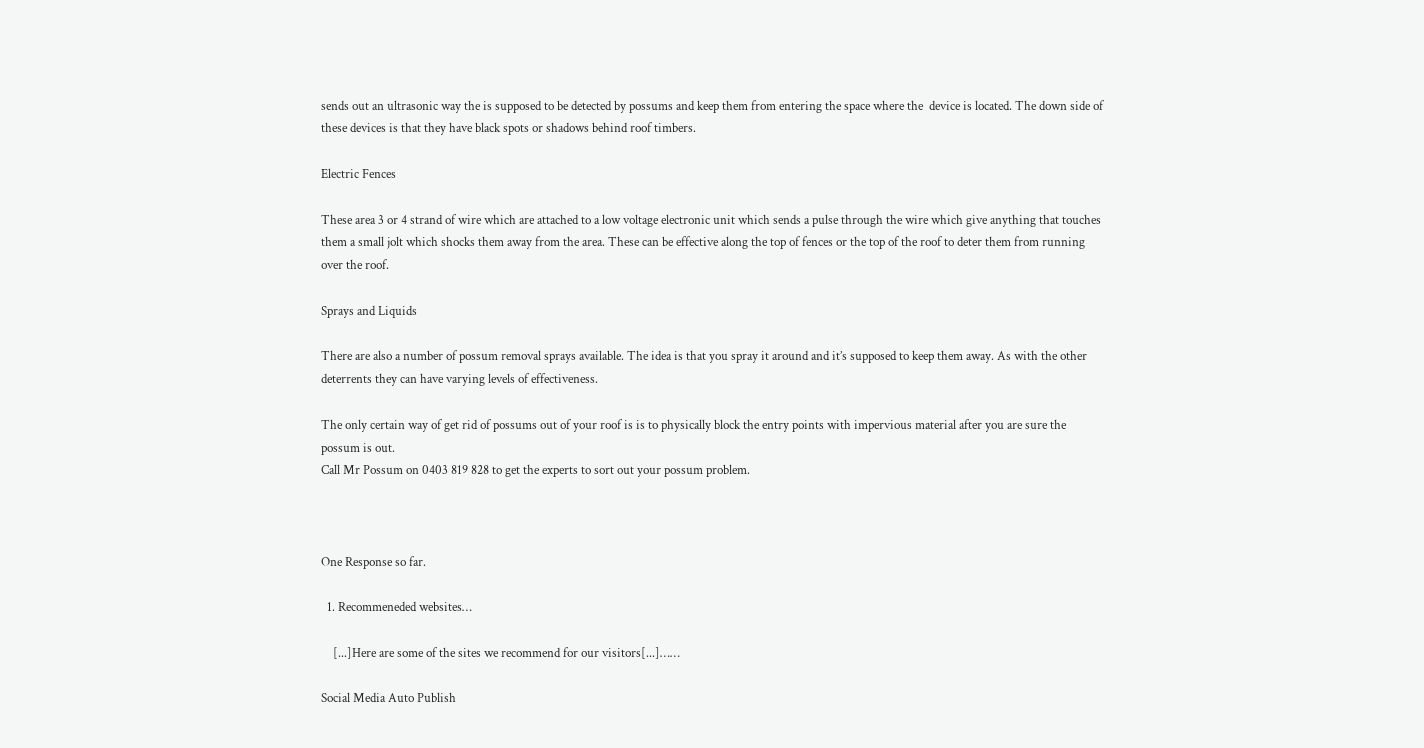sends out an ultrasonic way the is supposed to be detected by possums and keep them from entering the space where the  device is located. The down side of these devices is that they have black spots or shadows behind roof timbers.

Electric Fences

These area 3 or 4 strand of wire which are attached to a low voltage electronic unit which sends a pulse through the wire which give anything that touches them a small jolt which shocks them away from the area. These can be effective along the top of fences or the top of the roof to deter them from running over the roof.

Sprays and Liquids

There are also a number of possum removal sprays available. The idea is that you spray it around and it’s supposed to keep them away. As with the other deterrents they can have varying levels of effectiveness.

The only certain way of get rid of possums out of your roof is is to physically block the entry points with impervious material after you are sure the possum is out.
Call Mr Possum on 0403 819 828 to get the experts to sort out your possum problem.



One Response so far.

  1. Recommeneded websites…

    [...]Here are some of the sites we recommend for our visitors[...]……

Social Media Auto Publish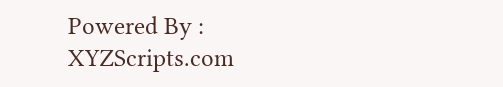Powered By : XYZScripts.com